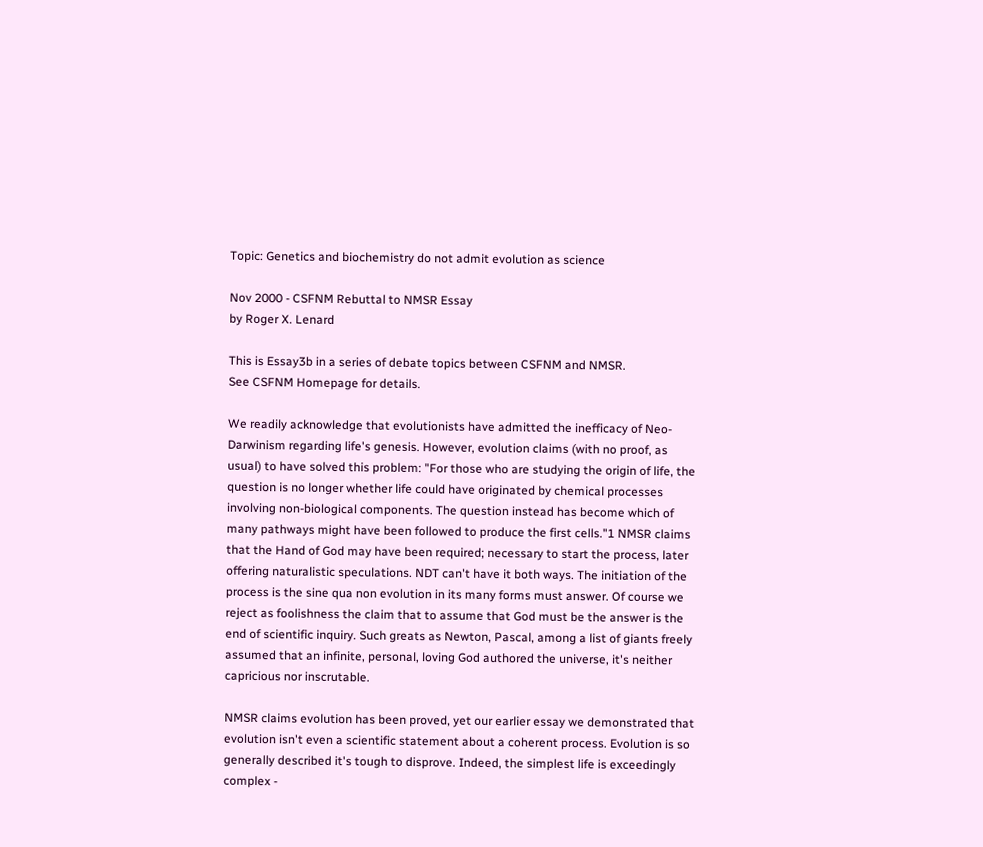Topic: Genetics and biochemistry do not admit evolution as science

Nov 2000 - CSFNM Rebuttal to NMSR Essay
by Roger X. Lenard

This is Essay3b in a series of debate topics between CSFNM and NMSR.
See CSFNM Homepage for details.

We readily acknowledge that evolutionists have admitted the inefficacy of Neo-Darwinism regarding life's genesis. However, evolution claims (with no proof, as usual) to have solved this problem: "For those who are studying the origin of life, the question is no longer whether life could have originated by chemical processes involving non-biological components. The question instead has become which of many pathways might have been followed to produce the first cells."1 NMSR claims that the Hand of God may have been required; necessary to start the process, later offering naturalistic speculations. NDT can't have it both ways. The initiation of the process is the sine qua non evolution in its many forms must answer. Of course we reject as foolishness the claim that to assume that God must be the answer is the end of scientific inquiry. Such greats as Newton, Pascal, among a list of giants freely assumed that an infinite, personal, loving God authored the universe, it's neither capricious nor inscrutable.

NMSR claims evolution has been proved, yet our earlier essay we demonstrated that evolution isn't even a scientific statement about a coherent process. Evolution is so generally described it's tough to disprove. Indeed, the simplest life is exceedingly complex -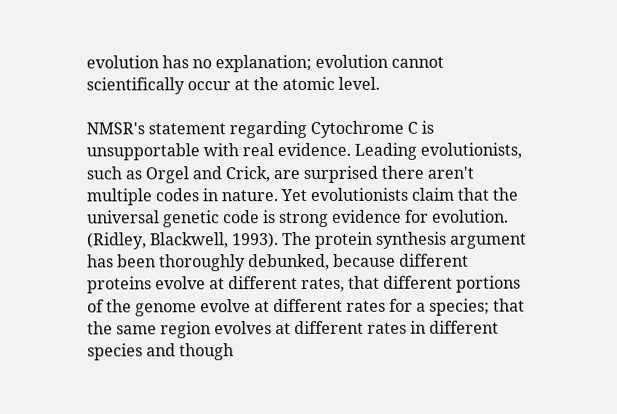evolution has no explanation; evolution cannot scientifically occur at the atomic level.

NMSR's statement regarding Cytochrome C is unsupportable with real evidence. Leading evolutionists, such as Orgel and Crick, are surprised there aren't multiple codes in nature. Yet evolutionists claim that the universal genetic code is strong evidence for evolution. (Ridley, Blackwell, 1993). The protein synthesis argument has been thoroughly debunked, because different proteins evolve at different rates, that different portions of the genome evolve at different rates for a species; that the same region evolves at different rates in different species and though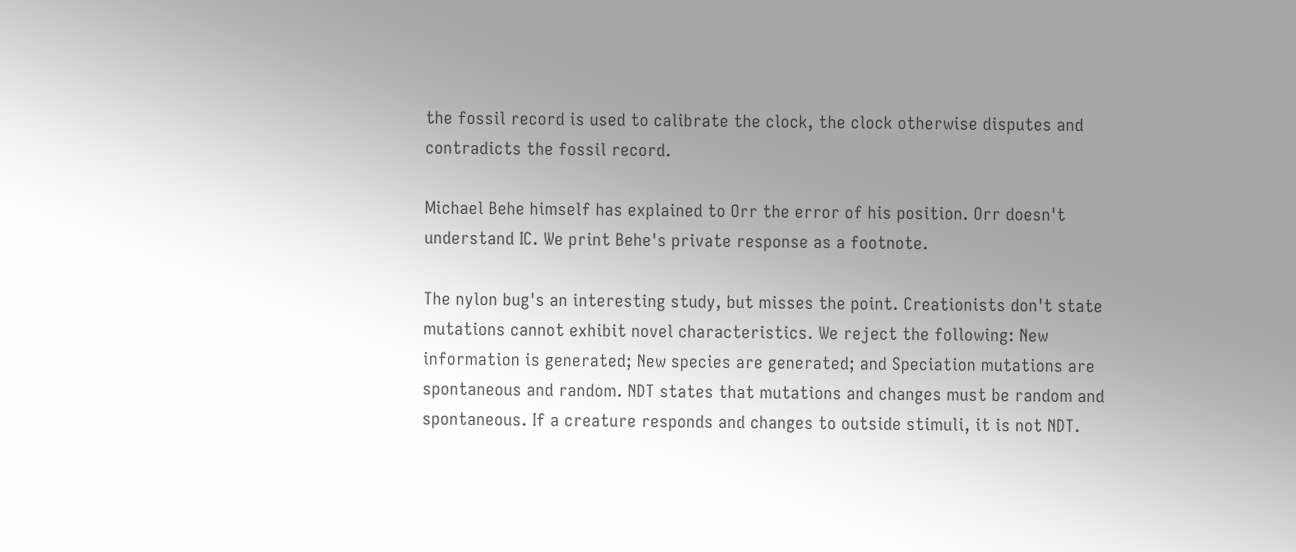the fossil record is used to calibrate the clock, the clock otherwise disputes and contradicts the fossil record.

Michael Behe himself has explained to Orr the error of his position. Orr doesn't understand IC. We print Behe's private response as a footnote.

The nylon bug's an interesting study, but misses the point. Creationists don't state mutations cannot exhibit novel characteristics. We reject the following: New information is generated; New species are generated; and Speciation mutations are spontaneous and random. NDT states that mutations and changes must be random and spontaneous. If a creature responds and changes to outside stimuli, it is not NDT.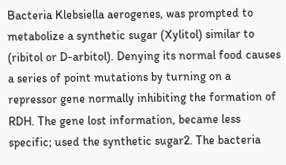Bacteria Klebsiella aerogenes, was prompted to metabolize a synthetic sugar (Xylitol) similar to (ribitol or D-arbitol). Denying its normal food causes a series of point mutations by turning on a repressor gene normally inhibiting the formation of RDH. The gene lost information, became less specific; used the synthetic sugar2. The bacteria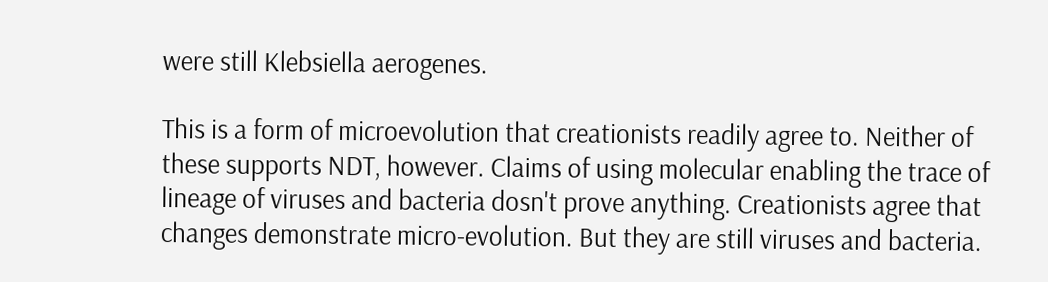were still Klebsiella aerogenes.

This is a form of microevolution that creationists readily agree to. Neither of these supports NDT, however. Claims of using molecular enabling the trace of lineage of viruses and bacteria dosn't prove anything. Creationists agree that changes demonstrate micro-evolution. But they are still viruses and bacteria.